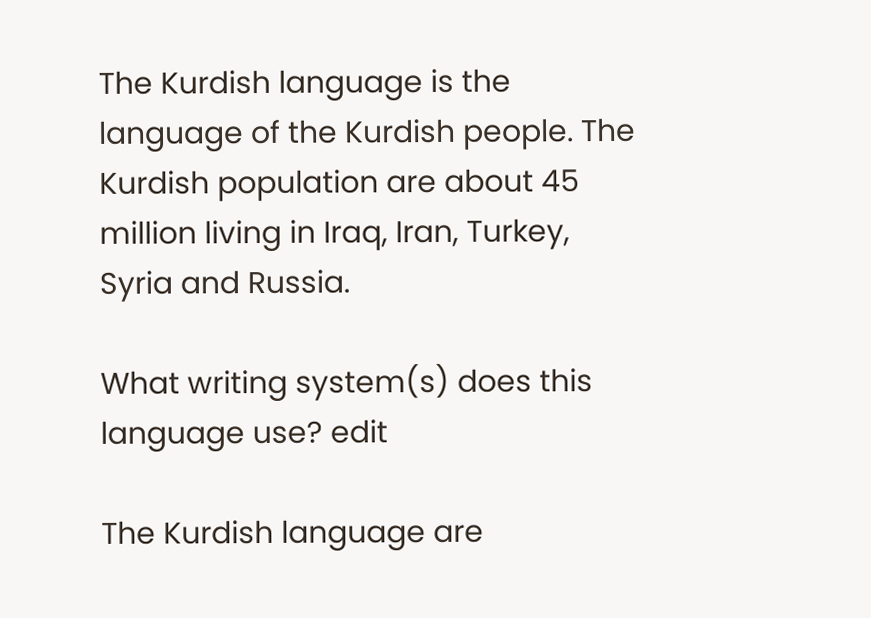The Kurdish language is the language of the Kurdish people. The Kurdish population are about 45 million living in Iraq, Iran, Turkey, Syria and Russia.

What writing system(s) does this language use? edit

The Kurdish language are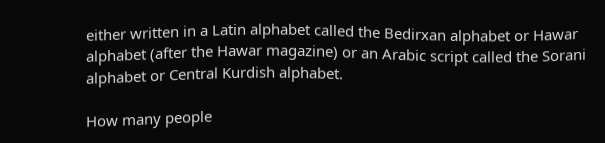either written in a Latin alphabet called the Bedirxan alphabet or Hawar alphabet (after the Hawar magazine) or an Arabic script called the Sorani alphabet or Central Kurdish alphabet.

How many people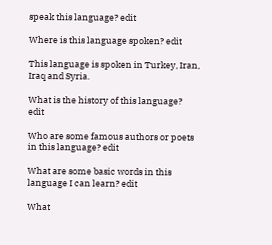speak this language? edit

Where is this language spoken? edit

This language is spoken in Turkey, Iran, Iraq and Syria.

What is the history of this language? edit

Who are some famous authors or poets in this language? edit

What are some basic words in this language I can learn? edit

What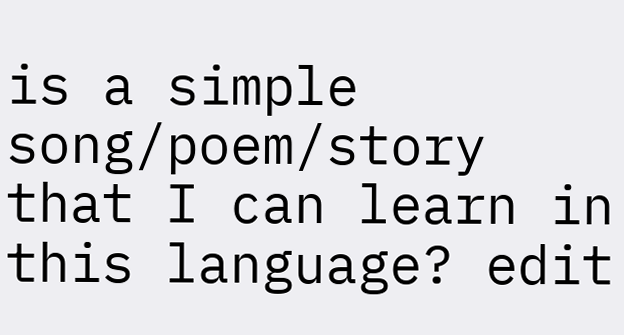is a simple song/poem/story that I can learn in this language? edit